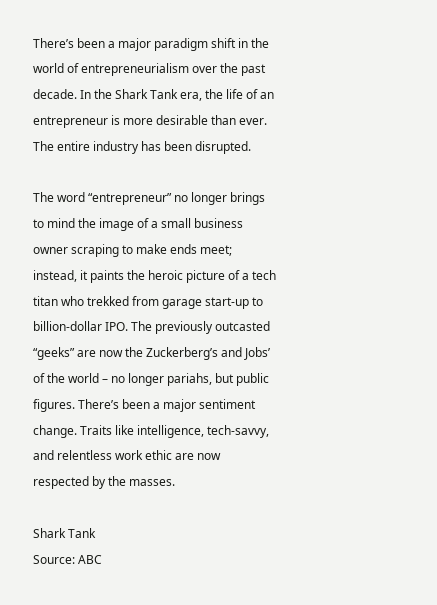There’s been a major paradigm shift in the world of entrepreneurialism over the past decade. In the Shark Tank era, the life of an entrepreneur is more desirable than ever. The entire industry has been disrupted.

The word “entrepreneur” no longer brings to mind the image of a small business owner scraping to make ends meet; instead, it paints the heroic picture of a tech titan who trekked from garage start-up to billion-dollar IPO. The previously outcasted “geeks” are now the Zuckerberg’s and Jobs’ of the world – no longer pariahs, but public figures. There’s been a major sentiment change. Traits like intelligence, tech-savvy, and relentless work ethic are now respected by the masses.

Shark Tank
Source: ABC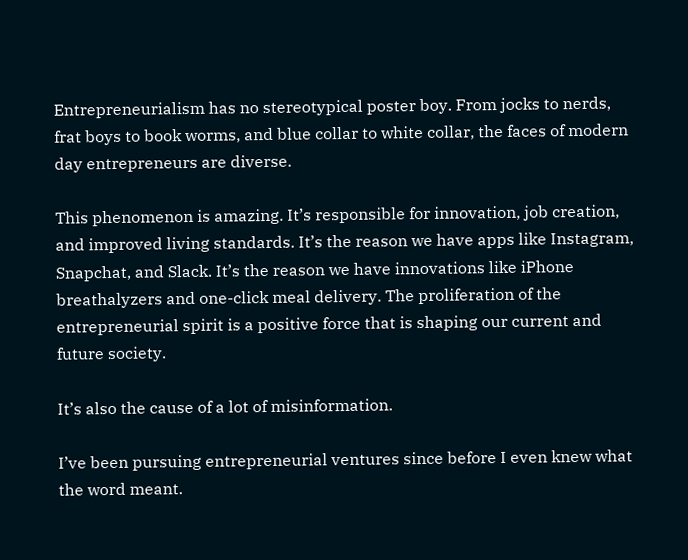Entrepreneurialism has no stereotypical poster boy. From jocks to nerds, frat boys to book worms, and blue collar to white collar, the faces of modern day entrepreneurs are diverse.

This phenomenon is amazing. It’s responsible for innovation, job creation, and improved living standards. It’s the reason we have apps like Instagram, Snapchat, and Slack. It’s the reason we have innovations like iPhone breathalyzers and one-click meal delivery. The proliferation of the entrepreneurial spirit is a positive force that is shaping our current and future society.

It’s also the cause of a lot of misinformation.

I’ve been pursuing entrepreneurial ventures since before I even knew what the word meant.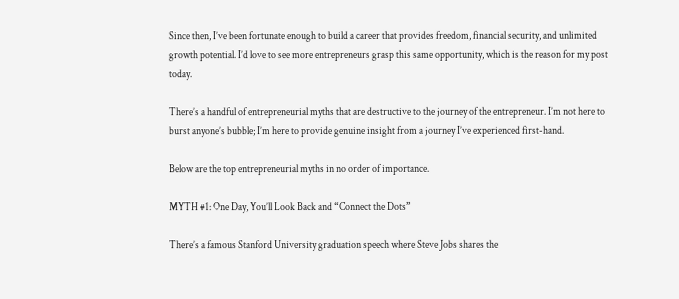Since then, I’ve been fortunate enough to build a career that provides freedom, financial security, and unlimited growth potential. I’d love to see more entrepreneurs grasp this same opportunity, which is the reason for my post today.

There’s a handful of entrepreneurial myths that are destructive to the journey of the entrepreneur. I’m not here to burst anyone’s bubble; I’m here to provide genuine insight from a journey I’ve experienced first-hand.

Below are the top entrepreneurial myths in no order of importance.

MYTH #1: One Day, You’ll Look Back and “Connect the Dots”

There’s a famous Stanford University graduation speech where Steve Jobs shares the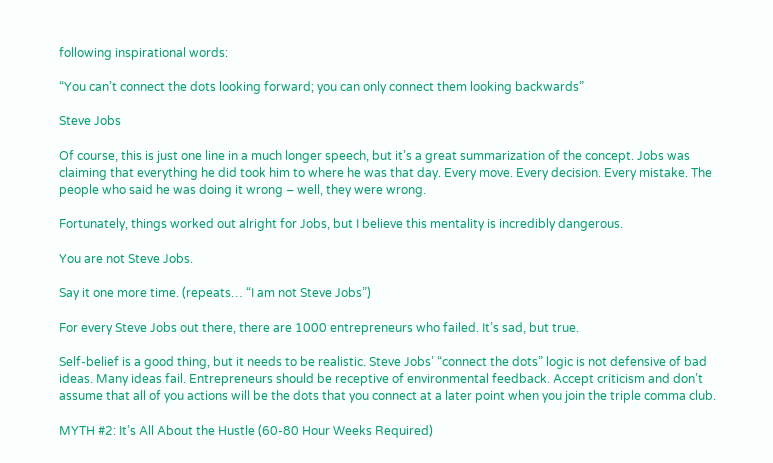following inspirational words:

“You can’t connect the dots looking forward; you can only connect them looking backwards”

Steve Jobs

Of course, this is just one line in a much longer speech, but it’s a great summarization of the concept. Jobs was claiming that everything he did took him to where he was that day. Every move. Every decision. Every mistake. The people who said he was doing it wrong – well, they were wrong.

Fortunately, things worked out alright for Jobs, but I believe this mentality is incredibly dangerous.

You are not Steve Jobs.

Say it one more time. (repeats… “I am not Steve Jobs”)

For every Steve Jobs out there, there are 1000 entrepreneurs who failed. It’s sad, but true.

Self-belief is a good thing, but it needs to be realistic. Steve Jobs’ “connect the dots” logic is not defensive of bad ideas. Many ideas fail. Entrepreneurs should be receptive of environmental feedback. Accept criticism and don’t assume that all of you actions will be the dots that you connect at a later point when you join the triple comma club.

MYTH #2: It’s All About the Hustle (60-80 Hour Weeks Required)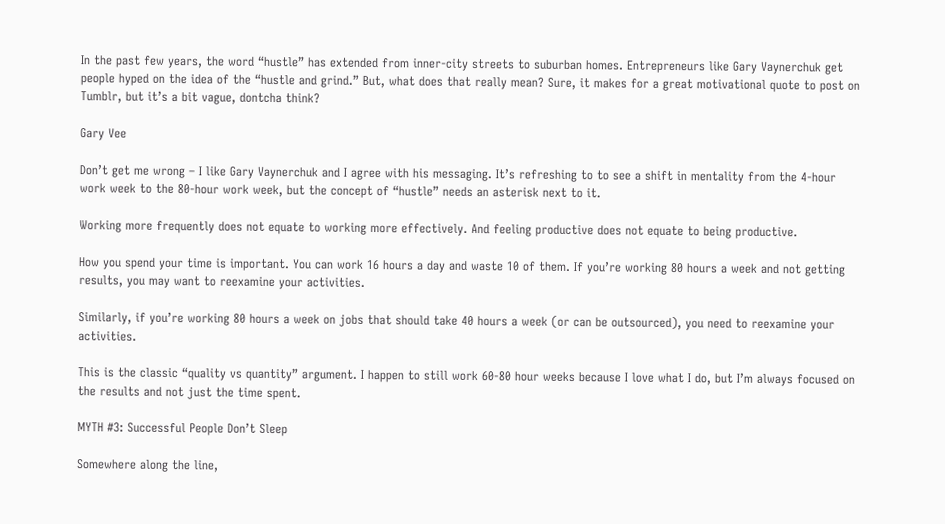In the past few years, the word “hustle” has extended from inner-city streets to suburban homes. Entrepreneurs like Gary Vaynerchuk get people hyped on the idea of the “hustle and grind.” But, what does that really mean? Sure, it makes for a great motivational quote to post on Tumblr, but it’s a bit vague, dontcha think?

Gary Vee

Don’t get me wrong – I like Gary Vaynerchuk and I agree with his messaging. It’s refreshing to to see a shift in mentality from the 4-hour work week to the 80-hour work week, but the concept of “hustle” needs an asterisk next to it.

Working more frequently does not equate to working more effectively. And feeling productive does not equate to being productive.

How you spend your time is important. You can work 16 hours a day and waste 10 of them. If you’re working 80 hours a week and not getting results, you may want to reexamine your activities.

Similarly, if you’re working 80 hours a week on jobs that should take 40 hours a week (or can be outsourced), you need to reexamine your activities.

This is the classic “quality vs quantity” argument. I happen to still work 60-80 hour weeks because I love what I do, but I’m always focused on the results and not just the time spent.

MYTH #3: Successful People Don’t Sleep

Somewhere along the line,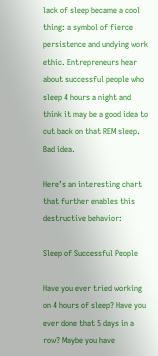lack of sleep became a cool thing: a symbol of fierce persistence and undying work ethic. Entrepreneurs hear about successful people who sleep 4 hours a night and think it may be a good idea to cut back on that REM sleep. Bad idea.

Here’s an interesting chart that further enables this destructive behavior:

Sleep of Successful People

Have you ever tried working on 4 hours of sleep? Have you ever done that 5 days in a row? Maybe you have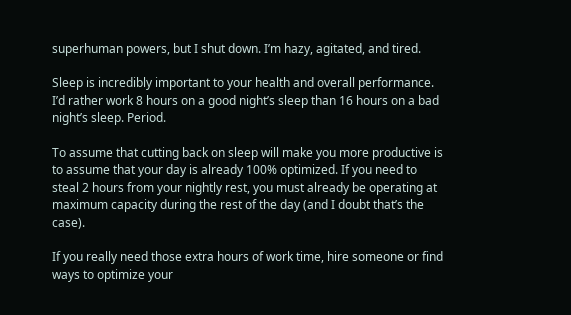superhuman powers, but I shut down. I’m hazy, agitated, and tired.

Sleep is incredibly important to your health and overall performance. I’d rather work 8 hours on a good night’s sleep than 16 hours on a bad night’s sleep. Period.

To assume that cutting back on sleep will make you more productive is to assume that your day is already 100% optimized. If you need to steal 2 hours from your nightly rest, you must already be operating at maximum capacity during the rest of the day (and I doubt that’s the case).

If you really need those extra hours of work time, hire someone or find ways to optimize your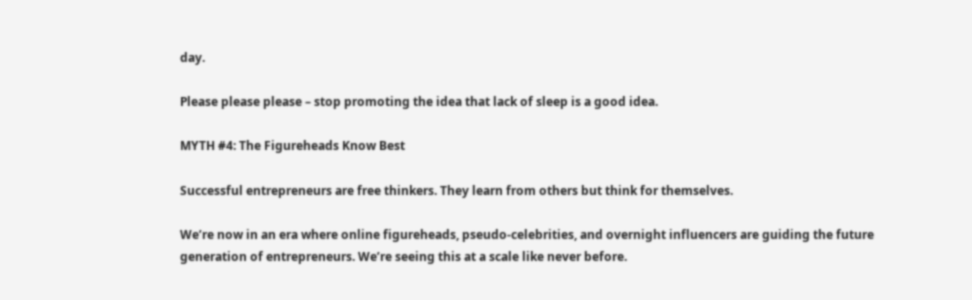day.

Please please please – stop promoting the idea that lack of sleep is a good idea.

MYTH #4: The Figureheads Know Best

Successful entrepreneurs are free thinkers. They learn from others but think for themselves.

We’re now in an era where online figureheads, pseudo-celebrities, and overnight influencers are guiding the future generation of entrepreneurs. We’re seeing this at a scale like never before.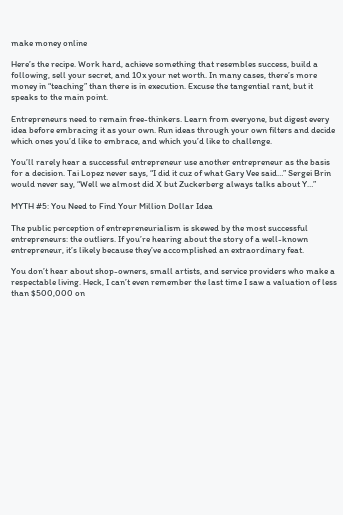make money online

Here’s the recipe. Work hard, achieve something that resembles success, build a following, sell your secret, and 10x your net worth. In many cases, there’s more money in “teaching” than there is in execution. Excuse the tangential rant, but it speaks to the main point.

Entrepreneurs need to remain free-thinkers. Learn from everyone, but digest every idea before embracing it as your own. Run ideas through your own filters and decide which ones you’d like to embrace, and which you’d like to challenge.

You’ll rarely hear a successful entrepreneur use another entrepreneur as the basis for a decision. Tai Lopez never says, “I did it cuz of what Gary Vee said…” Sergei Brin would never say, “Well we almost did X but Zuckerberg always talks about Y…”

MYTH #5: You Need to Find Your Million Dollar Idea

The public perception of entrepreneurialism is skewed by the most successful entrepreneurs: the outliers. If you’re hearing about the story of a well-known entrepreneur, it’s likely because they’ve accomplished an extraordinary feat.

You don’t hear about shop-owners, small artists, and service providers who make a respectable living. Heck, I can’t even remember the last time I saw a valuation of less than $500,000 on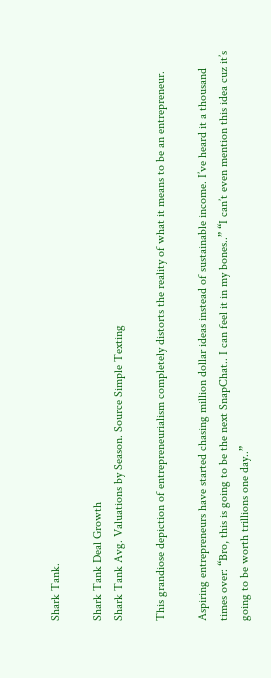Shark Tank.

Shark Tank Deal Growth
Shark Tank Avg. Valuations by Season. Source Simple Texting

This grandiose depiction of entrepreneurialism completely distorts the reality of what it means to be an entrepreneur.

Aspiring entrepreneurs have started chasing million dollar ideas instead of sustainable income. I’ve heard it a thousand times over: “Bro, this is going to be the next SnapChat.. I can feel it in my bones..” “I can’t even mention this idea cuz it’s going to be worth trillions one day..”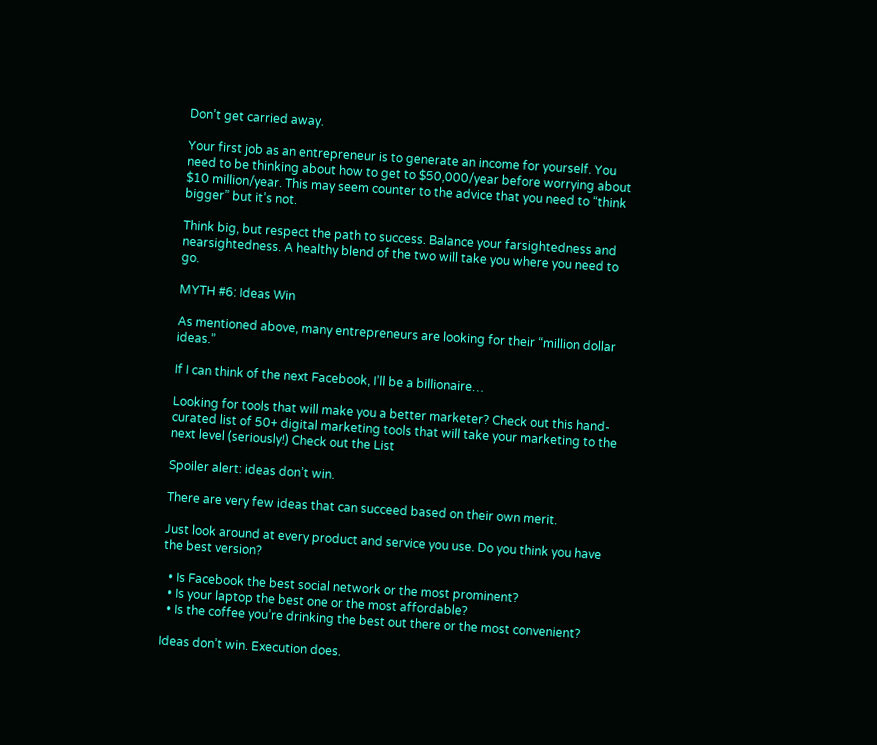Don’t get carried away.

Your first job as an entrepreneur is to generate an income for yourself. You need to be thinking about how to get to $50,000/year before worrying about $10 million/year. This may seem counter to the advice that you need to “think bigger” but it’s not.

Think big, but respect the path to success. Balance your farsightedness and nearsightedness. A healthy blend of the two will take you where you need to go.

MYTH #6: Ideas Win

As mentioned above, many entrepreneurs are looking for their “million dollar ideas.”

If I can think of the next Facebook, I’ll be a billionaire…

Looking for tools that will make you a better marketer? Check out this hand-curated list of 50+ digital marketing tools that will take your marketing to the next level (seriously!) Check out the List

Spoiler alert: ideas don’t win.

There are very few ideas that can succeed based on their own merit.

Just look around at every product and service you use. Do you think you have the best version?

  • Is Facebook the best social network or the most prominent?
  • Is your laptop the best one or the most affordable?
  • Is the coffee you’re drinking the best out there or the most convenient?

Ideas don’t win. Execution does.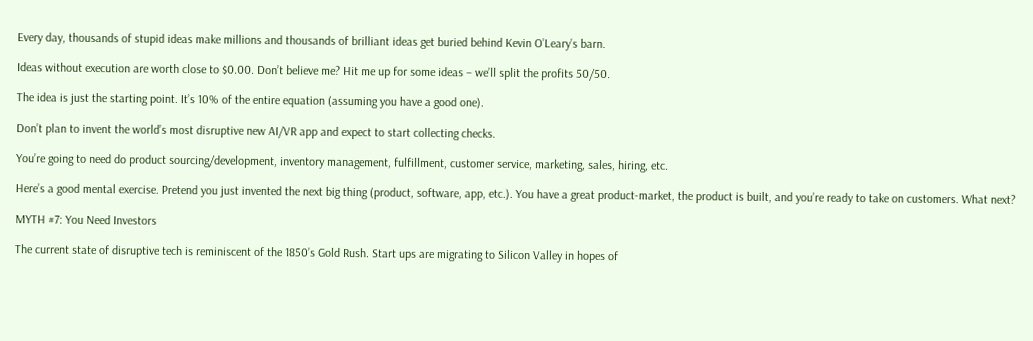Every day, thousands of stupid ideas make millions and thousands of brilliant ideas get buried behind Kevin O’Leary’s barn.

Ideas without execution are worth close to $0.00. Don’t believe me? Hit me up for some ideas – we’ll split the profits 50/50.

The idea is just the starting point. It’s 10% of the entire equation (assuming you have a good one).

Don’t plan to invent the world’s most disruptive new AI/VR app and expect to start collecting checks.

You’re going to need do product sourcing/development, inventory management, fulfillment, customer service, marketing, sales, hiring, etc.

Here’s a good mental exercise. Pretend you just invented the next big thing (product, software, app, etc.). You have a great product-market, the product is built, and you’re ready to take on customers. What next?

MYTH #7: You Need Investors

The current state of disruptive tech is reminiscent of the 1850’s Gold Rush. Start ups are migrating to Silicon Valley in hopes of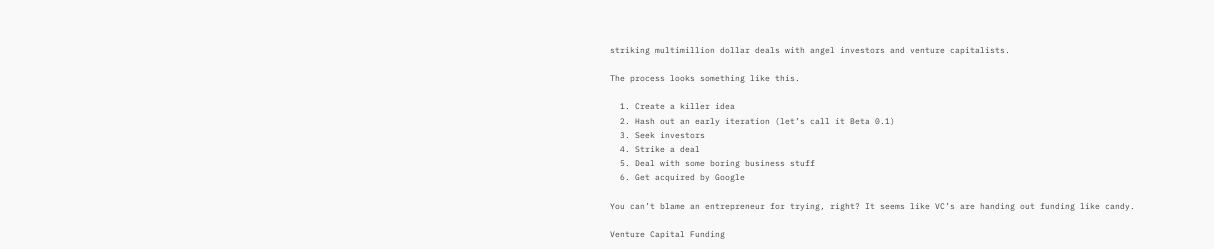striking multimillion dollar deals with angel investors and venture capitalists.

The process looks something like this.

  1. Create a killer idea
  2. Hash out an early iteration (let’s call it Beta 0.1)
  3. Seek investors
  4. Strike a deal
  5. Deal with some boring business stuff
  6. Get acquired by Google

You can’t blame an entrepreneur for trying, right? It seems like VC’s are handing out funding like candy.

Venture Capital Funding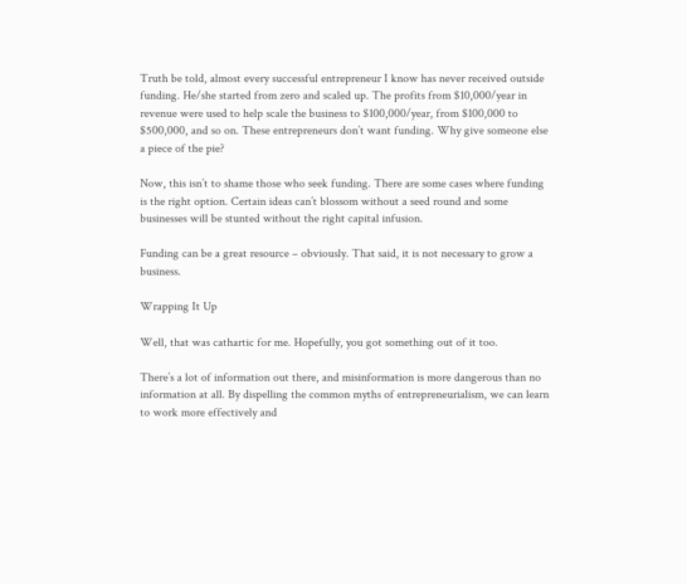Truth be told, almost every successful entrepreneur I know has never received outside funding. He/she started from zero and scaled up. The profits from $10,000/year in revenue were used to help scale the business to $100,000/year, from $100,000 to $500,000, and so on. These entrepreneurs don’t want funding. Why give someone else a piece of the pie?

Now, this isn’t to shame those who seek funding. There are some cases where funding is the right option. Certain ideas can’t blossom without a seed round and some businesses will be stunted without the right capital infusion.

Funding can be a great resource – obviously. That said, it is not necessary to grow a business.

Wrapping It Up

Well, that was cathartic for me. Hopefully, you got something out of it too.

There’s a lot of information out there, and misinformation is more dangerous than no information at all. By dispelling the common myths of entrepreneurialism, we can learn to work more effectively and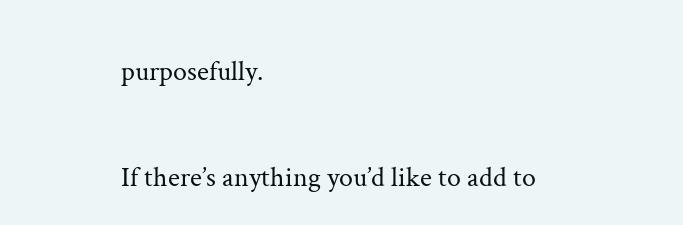purposefully.

If there’s anything you’d like to add to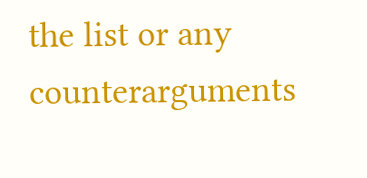the list or any counterarguments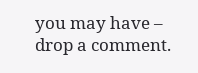you may have – drop a comment.